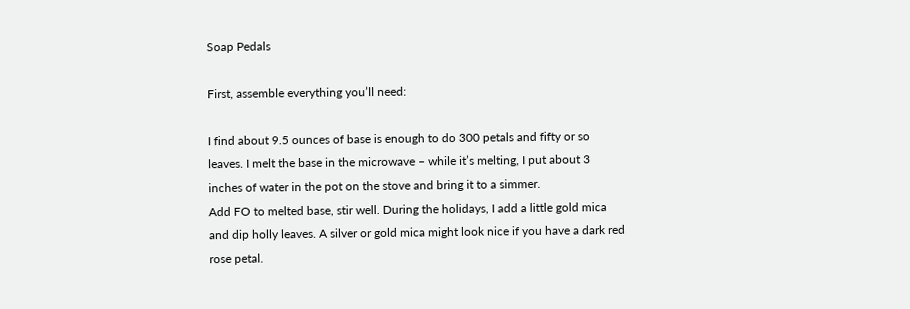Soap Pedals

First, assemble everything you’ll need:

I find about 9.5 ounces of base is enough to do 300 petals and fifty or so leaves. I melt the base in the microwave – while it’s melting, I put about 3 inches of water in the pot on the stove and bring it to a simmer.
Add FO to melted base, stir well. During the holidays, I add a little gold mica and dip holly leaves. A silver or gold mica might look nice if you have a dark red rose petal.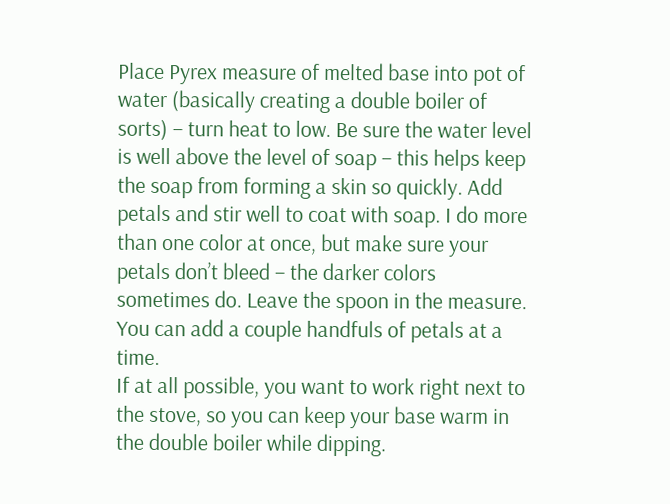Place Pyrex measure of melted base into pot of water (basically creating a double boiler of sorts) – turn heat to low. Be sure the water level is well above the level of soap – this helps keep the soap from forming a skin so quickly. Add petals and stir well to coat with soap. I do more than one color at once, but make sure your petals don’t bleed – the darker colors sometimes do. Leave the spoon in the measure. You can add a couple handfuls of petals at a time.
If at all possible, you want to work right next to the stove, so you can keep your base warm in the double boiler while dipping.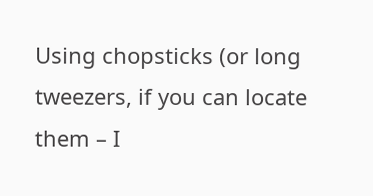Using chopsticks (or long tweezers, if you can locate them – I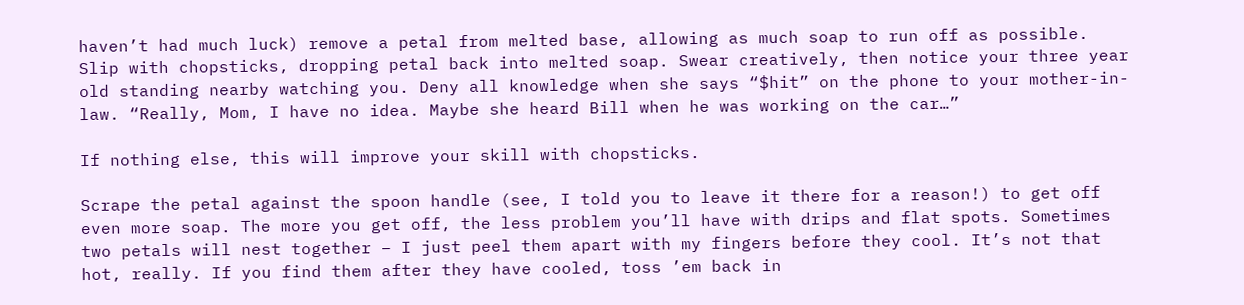haven’t had much luck) remove a petal from melted base, allowing as much soap to run off as possible.
Slip with chopsticks, dropping petal back into melted soap. Swear creatively, then notice your three year old standing nearby watching you. Deny all knowledge when she says “$hit” on the phone to your mother-in-law. “Really, Mom, I have no idea. Maybe she heard Bill when he was working on the car…”

If nothing else, this will improve your skill with chopsticks.

Scrape the petal against the spoon handle (see, I told you to leave it there for a reason!) to get off even more soap. The more you get off, the less problem you’ll have with drips and flat spots. Sometimes two petals will nest together – I just peel them apart with my fingers before they cool. It’s not that hot, really. If you find them after they have cooled, toss ’em back in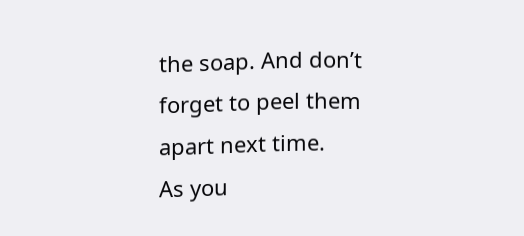the soap. And don’t forget to peel them apart next time.
As you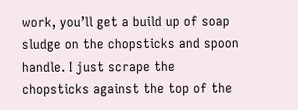work, you’ll get a build up of soap sludge on the chopsticks and spoon handle. I just scrape the chopsticks against the top of the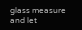glass measure and let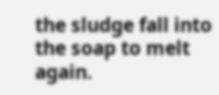the sludge fall into the soap to melt again.